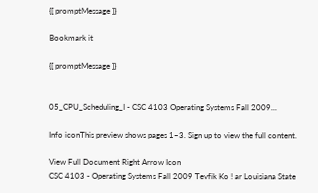{[ promptMessage ]}

Bookmark it

{[ promptMessage ]}


05_CPU_Scheduling_I - CSC 4103 Operating Systems Fall 2009...

Info iconThis preview shows pages 1–3. Sign up to view the full content.

View Full Document Right Arrow Icon
CSC 4103 - Operating Systems Fall 2009 Tevfik Ko ! ar Louisiana State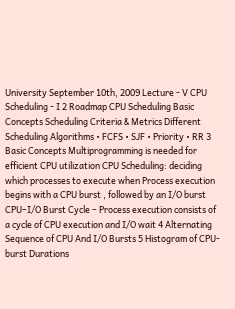University September 10th, 2009 Lecture - V CPU Scheduling - I 2 Roadmap CPU Scheduling Basic Concepts Scheduling Criteria & Metrics Different Scheduling Algorithms • FCFS • SJF • Priority • RR 3 Basic Concepts Multiprogramming is needed for efficient CPU utilization CPU Scheduling: deciding which processes to execute when Process execution begins with a CPU burst , followed by an I/O burst CPU–I/O Burst Cycle – Process execution consists of a cycle of CPU execution and I/O wait 4 Alternating Sequence of CPU And I/O Bursts 5 Histogram of CPU-burst Durations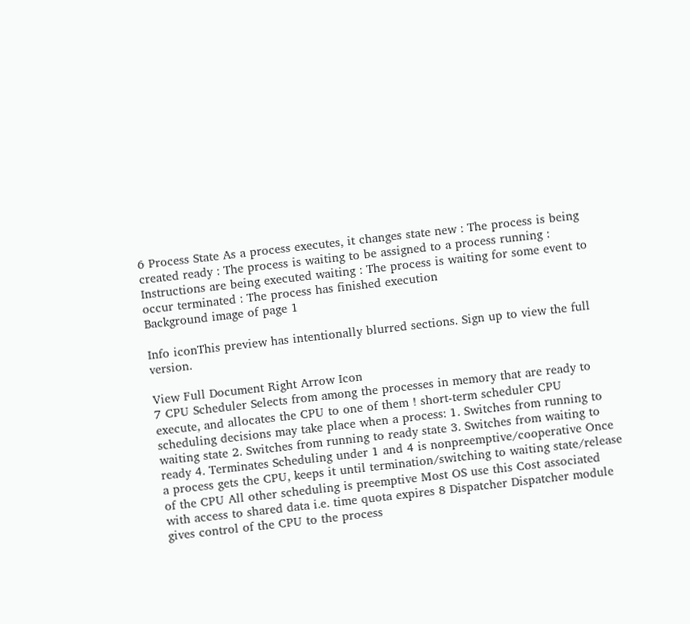6 Process State As a process executes, it changes state new : The process is being created ready : The process is waiting to be assigned to a process running : Instructions are being executed waiting : The process is waiting for some event to occur terminated : The process has finished execution
Background image of page 1

Info iconThis preview has intentionally blurred sections. Sign up to view the full version.

View Full Document Right Arrow Icon
7 CPU Scheduler Selects from among the processes in memory that are ready to execute, and allocates the CPU to one of them ! short-term scheduler CPU scheduling decisions may take place when a process: 1. Switches from running to waiting state 2. Switches from running to ready state 3. Switches from waiting to ready 4. Terminates Scheduling under 1 and 4 is nonpreemptive/cooperative Once a process gets the CPU, keeps it until termination/switching to waiting state/release of the CPU All other scheduling is preemptive Most OS use this Cost associated with access to shared data i.e. time quota expires 8 Dispatcher Dispatcher module gives control of the CPU to the process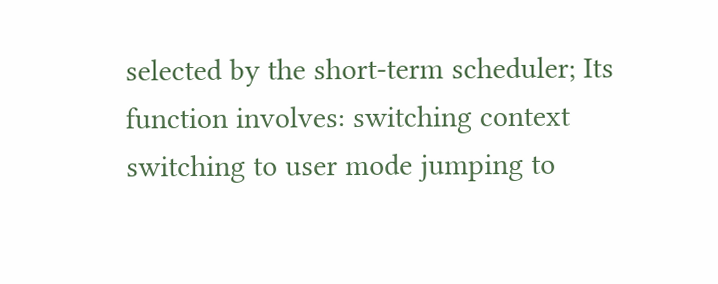selected by the short-term scheduler; Its function involves: switching context switching to user mode jumping to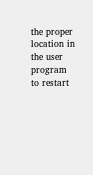the proper location in the user program to restart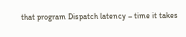that program Dispatch latency – time it takes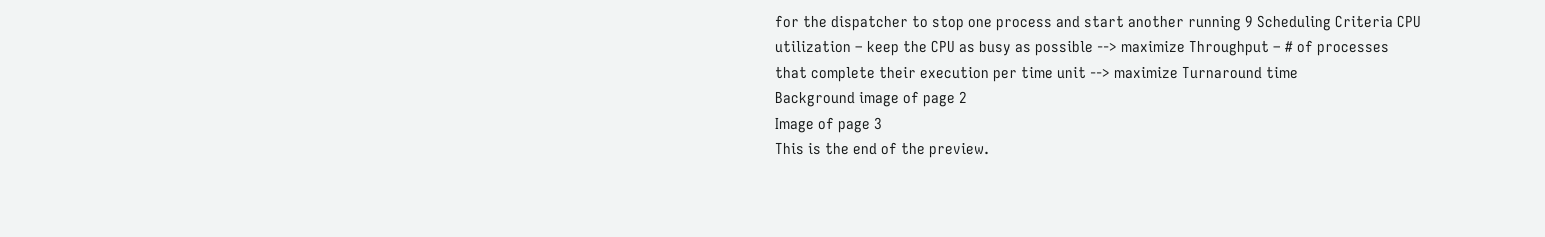for the dispatcher to stop one process and start another running 9 Scheduling Criteria CPU utilization – keep the CPU as busy as possible --> maximize Throughput – # of processes that complete their execution per time unit --> maximize Turnaround time
Background image of page 2
Image of page 3
This is the end of the preview.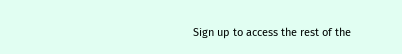Sign up to access the rest of the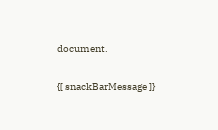document.

{[ snackBarMessage ]}